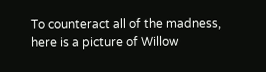To counteract all of the madness, here is a picture of Willow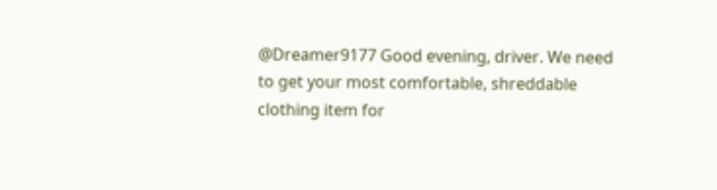@Dreamer9177 Good evening, driver. We need to get your most comfortable, shreddable clothing item for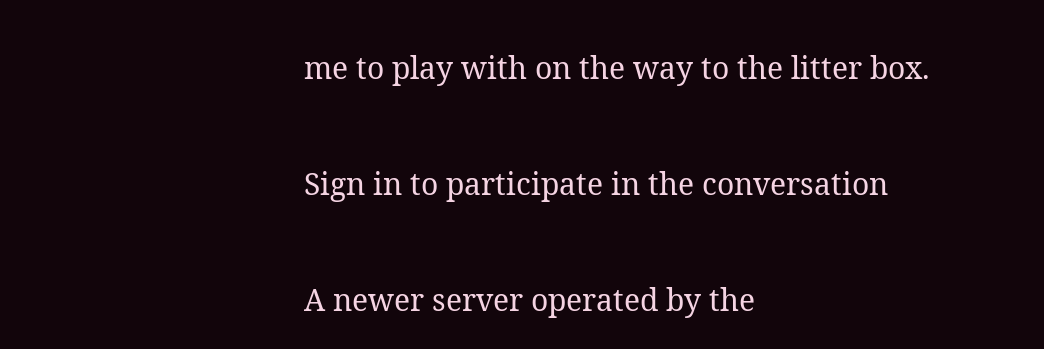me to play with on the way to the litter box.

Sign in to participate in the conversation

A newer server operated by the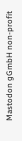Mastodon gGmbH non-profit